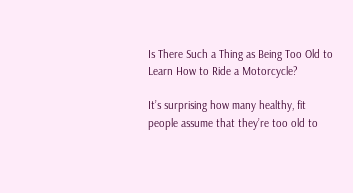Is There Such a Thing as Being Too Old to Learn How to Ride a Motorcycle?

It’s surprising how many healthy, fit people assume that they’re too old to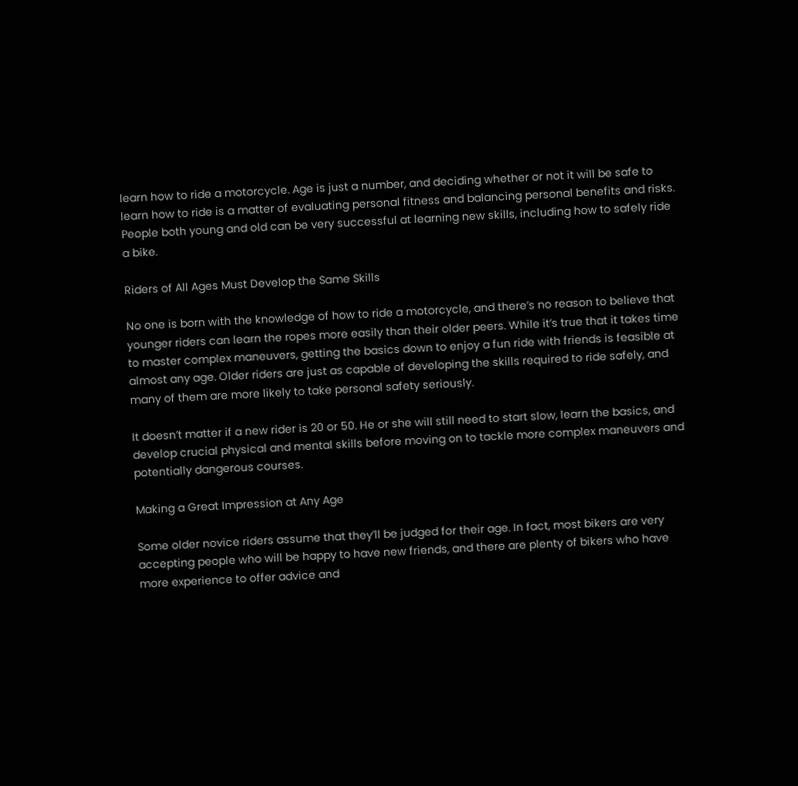learn how to ride a motorcycle. Age is just a number, and deciding whether or not it will be safe to learn how to ride is a matter of evaluating personal fitness and balancing personal benefits and risks. People both young and old can be very successful at learning new skills, including how to safely ride a bike.

Riders of All Ages Must Develop the Same Skills

No one is born with the knowledge of how to ride a motorcycle, and there’s no reason to believe that younger riders can learn the ropes more easily than their older peers. While it’s true that it takes time to master complex maneuvers, getting the basics down to enjoy a fun ride with friends is feasible at almost any age. Older riders are just as capable of developing the skills required to ride safely, and many of them are more likely to take personal safety seriously.

It doesn’t matter if a new rider is 20 or 50. He or she will still need to start slow, learn the basics, and develop crucial physical and mental skills before moving on to tackle more complex maneuvers and potentially dangerous courses.

Making a Great Impression at Any Age

Some older novice riders assume that they’ll be judged for their age. In fact, most bikers are very accepting people who will be happy to have new friends, and there are plenty of bikers who have more experience to offer advice and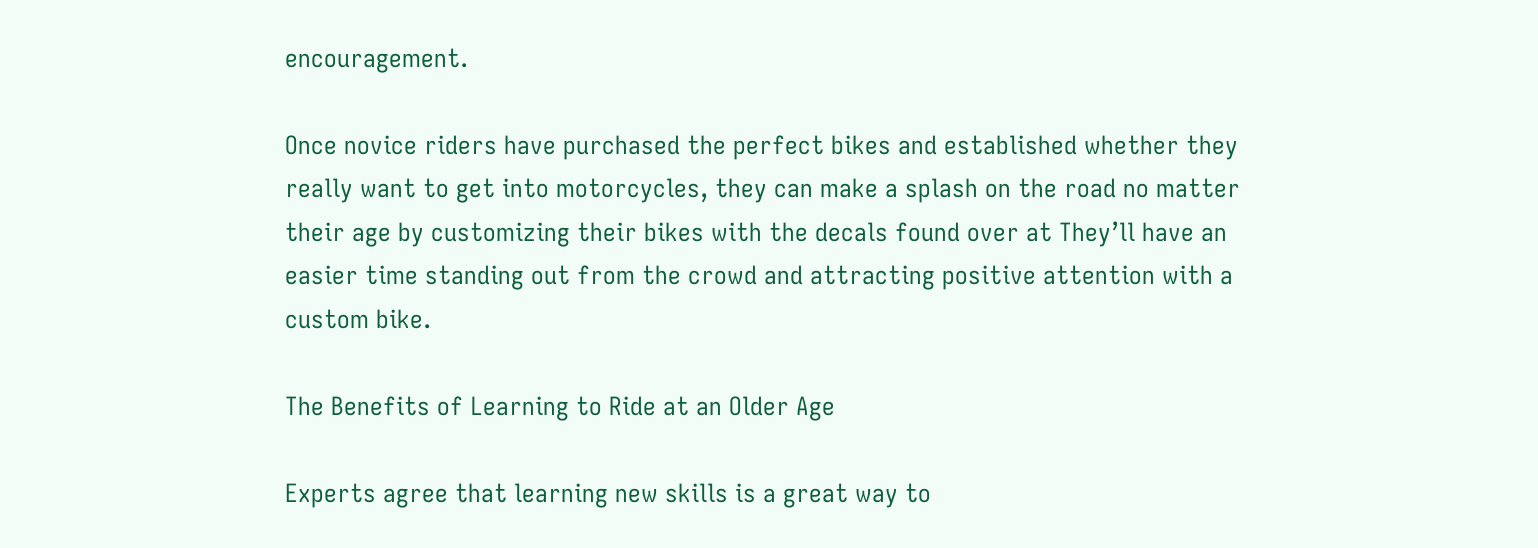encouragement.

Once novice riders have purchased the perfect bikes and established whether they really want to get into motorcycles, they can make a splash on the road no matter their age by customizing their bikes with the decals found over at They’ll have an easier time standing out from the crowd and attracting positive attention with a custom bike.

The Benefits of Learning to Ride at an Older Age

Experts agree that learning new skills is a great way to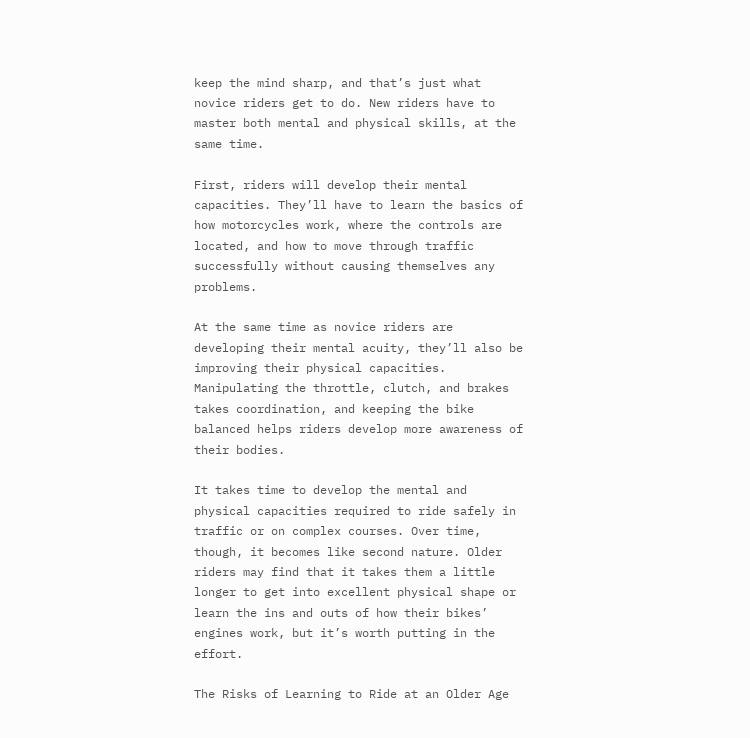keep the mind sharp, and that’s just what novice riders get to do. New riders have to master both mental and physical skills, at the same time.

First, riders will develop their mental capacities. They’ll have to learn the basics of how motorcycles work, where the controls are located, and how to move through traffic successfully without causing themselves any problems.

At the same time as novice riders are developing their mental acuity, they’ll also be improving their physical capacities. Manipulating the throttle, clutch, and brakes takes coordination, and keeping the bike balanced helps riders develop more awareness of their bodies.

It takes time to develop the mental and physical capacities required to ride safely in traffic or on complex courses. Over time, though, it becomes like second nature. Older riders may find that it takes them a little longer to get into excellent physical shape or learn the ins and outs of how their bikes’ engines work, but it’s worth putting in the effort.

The Risks of Learning to Ride at an Older Age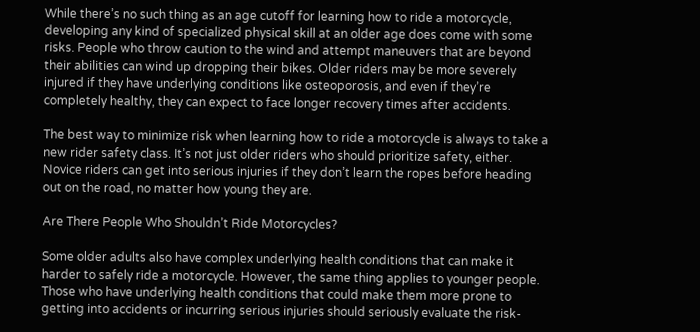While there’s no such thing as an age cutoff for learning how to ride a motorcycle, developing any kind of specialized physical skill at an older age does come with some risks. People who throw caution to the wind and attempt maneuvers that are beyond their abilities can wind up dropping their bikes. Older riders may be more severely injured if they have underlying conditions like osteoporosis, and even if they’re completely healthy, they can expect to face longer recovery times after accidents.

The best way to minimize risk when learning how to ride a motorcycle is always to take a new rider safety class. It’s not just older riders who should prioritize safety, either. Novice riders can get into serious injuries if they don’t learn the ropes before heading out on the road, no matter how young they are.

Are There People Who Shouldn’t Ride Motorcycles?

Some older adults also have complex underlying health conditions that can make it harder to safely ride a motorcycle. However, the same thing applies to younger people. Those who have underlying health conditions that could make them more prone to getting into accidents or incurring serious injuries should seriously evaluate the risk-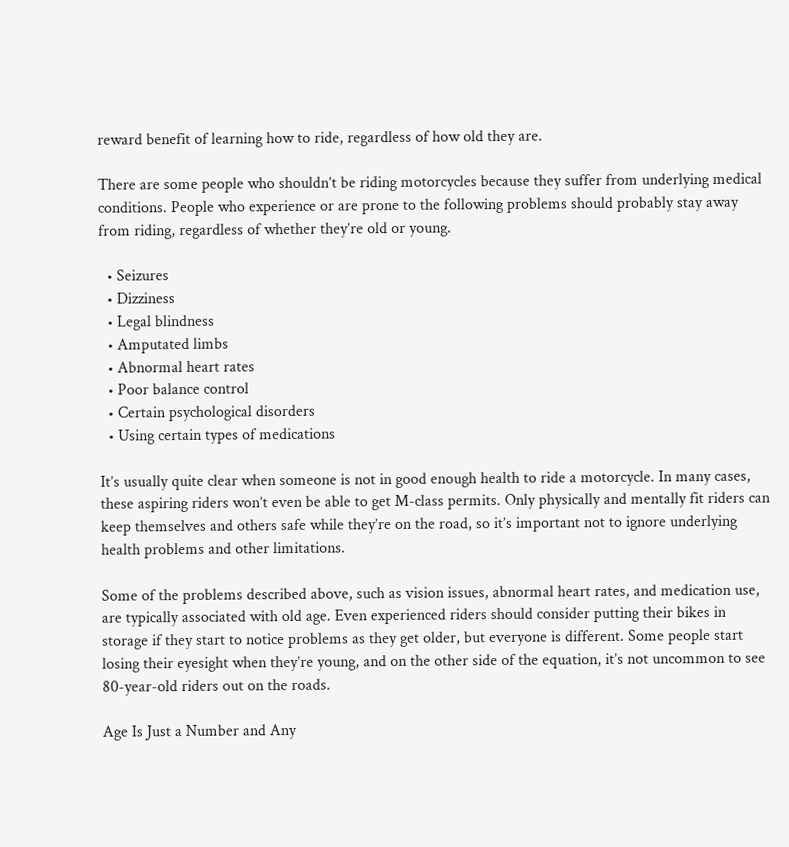reward benefit of learning how to ride, regardless of how old they are.

There are some people who shouldn’t be riding motorcycles because they suffer from underlying medical conditions. People who experience or are prone to the following problems should probably stay away from riding, regardless of whether they’re old or young.

  • Seizures
  • Dizziness
  • Legal blindness
  • Amputated limbs
  • Abnormal heart rates
  • Poor balance control
  • Certain psychological disorders
  • Using certain types of medications

It’s usually quite clear when someone is not in good enough health to ride a motorcycle. In many cases, these aspiring riders won’t even be able to get M-class permits. Only physically and mentally fit riders can keep themselves and others safe while they’re on the road, so it’s important not to ignore underlying health problems and other limitations.

Some of the problems described above, such as vision issues, abnormal heart rates, and medication use, are typically associated with old age. Even experienced riders should consider putting their bikes in storage if they start to notice problems as they get older, but everyone is different. Some people start losing their eyesight when they’re young, and on the other side of the equation, it’s not uncommon to see 80-year-old riders out on the roads.

Age Is Just a Number and Any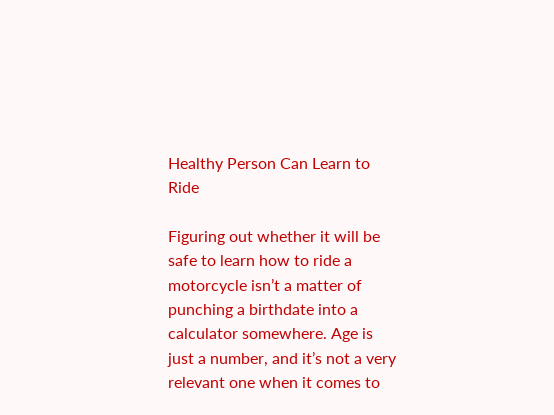Healthy Person Can Learn to Ride

Figuring out whether it will be safe to learn how to ride a motorcycle isn’t a matter of punching a birthdate into a calculator somewhere. Age is just a number, and it’s not a very relevant one when it comes to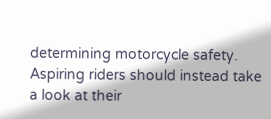determining motorcycle safety. Aspiring riders should instead take a look at their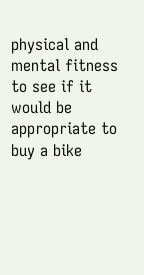physical and mental fitness to see if it would be appropriate to buy a bike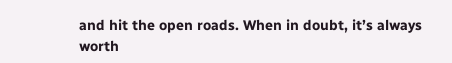and hit the open roads. When in doubt, it’s always worth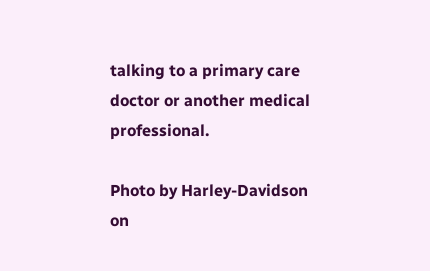talking to a primary care doctor or another medical professional.

Photo by Harley-Davidson on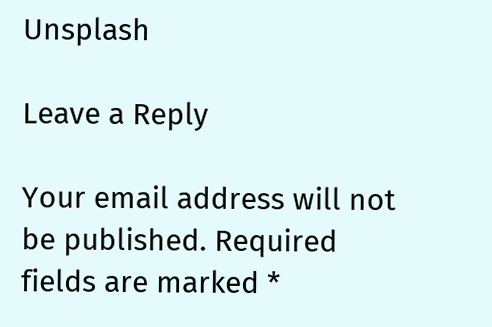Unsplash

Leave a Reply

Your email address will not be published. Required fields are marked *